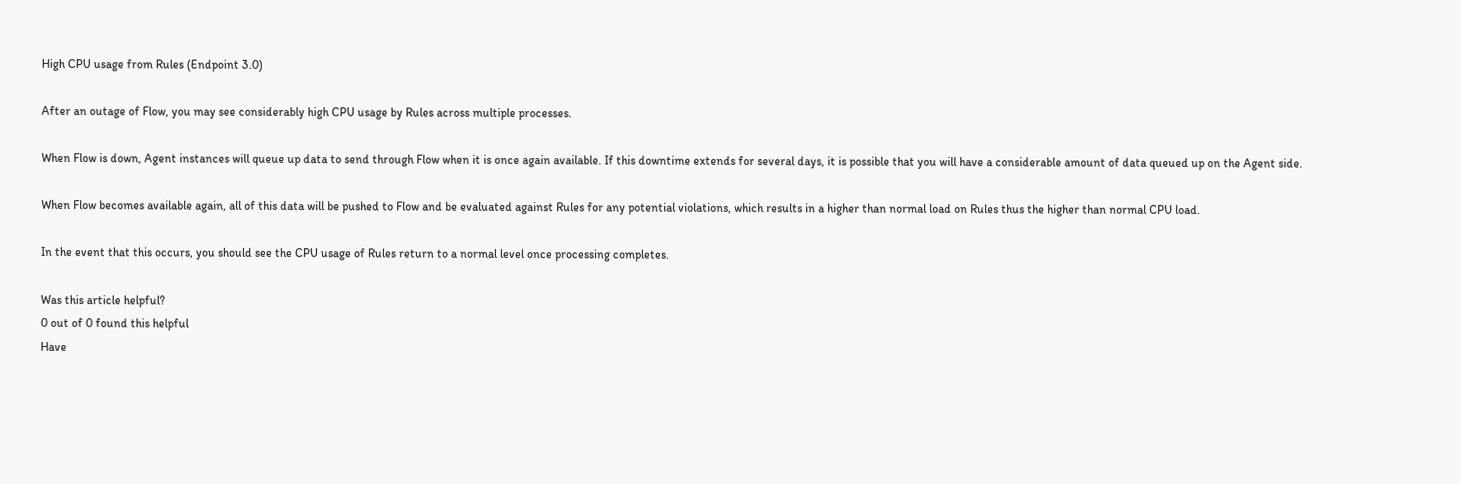High CPU usage from Rules (Endpoint 3.0)

After an outage of Flow, you may see considerably high CPU usage by Rules across multiple processes.

When Flow is down, Agent instances will queue up data to send through Flow when it is once again available. If this downtime extends for several days, it is possible that you will have a considerable amount of data queued up on the Agent side.

When Flow becomes available again, all of this data will be pushed to Flow and be evaluated against Rules for any potential violations, which results in a higher than normal load on Rules thus the higher than normal CPU load.

In the event that this occurs, you should see the CPU usage of Rules return to a normal level once processing completes.

Was this article helpful?
0 out of 0 found this helpful
Have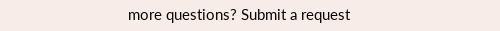more questions? Submit a request